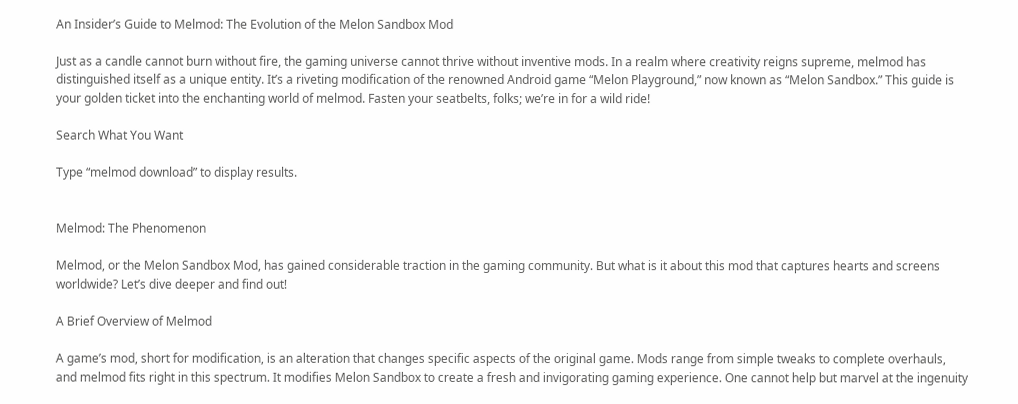An Insider’s Guide to Melmod: The Evolution of the Melon Sandbox Mod

Just as a candle cannot burn without fire, the gaming universe cannot thrive without inventive mods. In a realm where creativity reigns supreme, melmod has distinguished itself as a unique entity. It’s a riveting modification of the renowned Android game “Melon Playground,” now known as “Melon Sandbox.” This guide is your golden ticket into the enchanting world of melmod. Fasten your seatbelts, folks; we’re in for a wild ride!

Search What You Want

Type “melmod download” to display results.


Melmod: The Phenomenon

Melmod, or the Melon Sandbox Mod, has gained considerable traction in the gaming community. But what is it about this mod that captures hearts and screens worldwide? Let’s dive deeper and find out!

A Brief Overview of Melmod

A game’s mod, short for modification, is an alteration that changes specific aspects of the original game. Mods range from simple tweaks to complete overhauls, and melmod fits right in this spectrum. It modifies Melon Sandbox to create a fresh and invigorating gaming experience. One cannot help but marvel at the ingenuity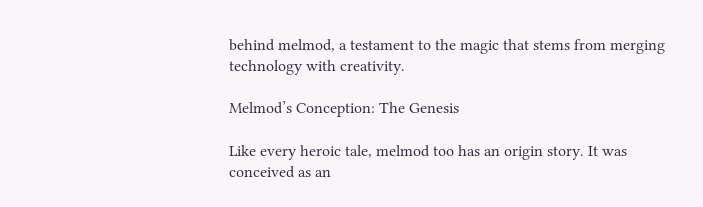behind melmod, a testament to the magic that stems from merging technology with creativity.

Melmod’s Conception: The Genesis

Like every heroic tale, melmod too has an origin story. It was conceived as an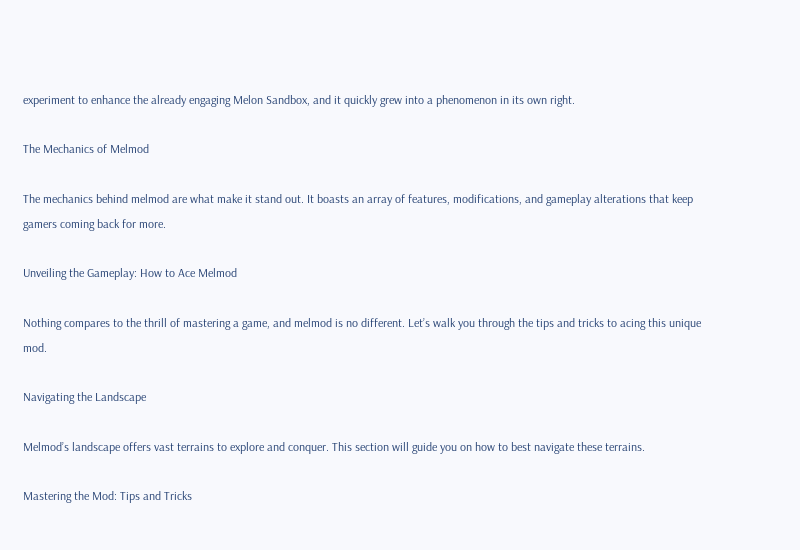experiment to enhance the already engaging Melon Sandbox, and it quickly grew into a phenomenon in its own right.

The Mechanics of Melmod

The mechanics behind melmod are what make it stand out. It boasts an array of features, modifications, and gameplay alterations that keep gamers coming back for more.

Unveiling the Gameplay: How to Ace Melmod

Nothing compares to the thrill of mastering a game, and melmod is no different. Let’s walk you through the tips and tricks to acing this unique mod.

Navigating the Landscape

Melmod’s landscape offers vast terrains to explore and conquer. This section will guide you on how to best navigate these terrains.

Mastering the Mod: Tips and Tricks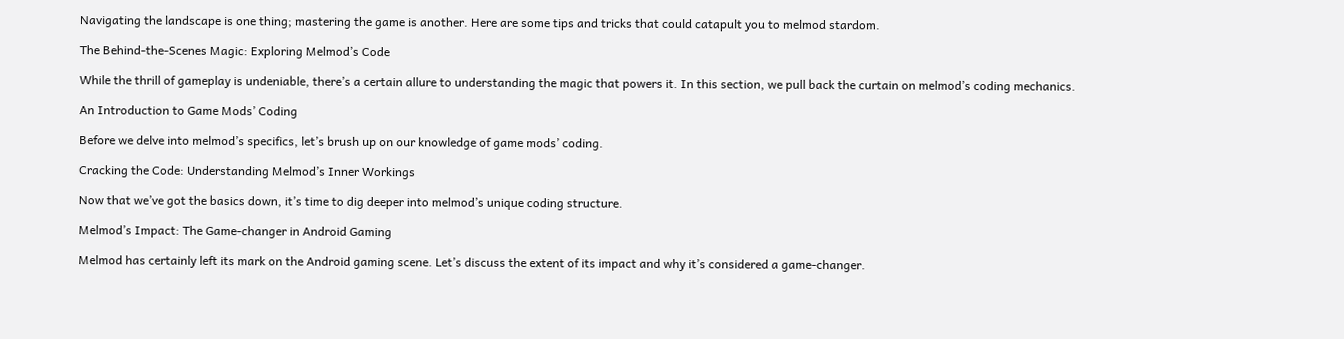Navigating the landscape is one thing; mastering the game is another. Here are some tips and tricks that could catapult you to melmod stardom.

The Behind-the-Scenes Magic: Exploring Melmod’s Code

While the thrill of gameplay is undeniable, there’s a certain allure to understanding the magic that powers it. In this section, we pull back the curtain on melmod’s coding mechanics.

An Introduction to Game Mods’ Coding

Before we delve into melmod’s specifics, let’s brush up on our knowledge of game mods’ coding.

Cracking the Code: Understanding Melmod’s Inner Workings

Now that we’ve got the basics down, it’s time to dig deeper into melmod’s unique coding structure.

Melmod’s Impact: The Game-changer in Android Gaming

Melmod has certainly left its mark on the Android gaming scene. Let’s discuss the extent of its impact and why it’s considered a game-changer.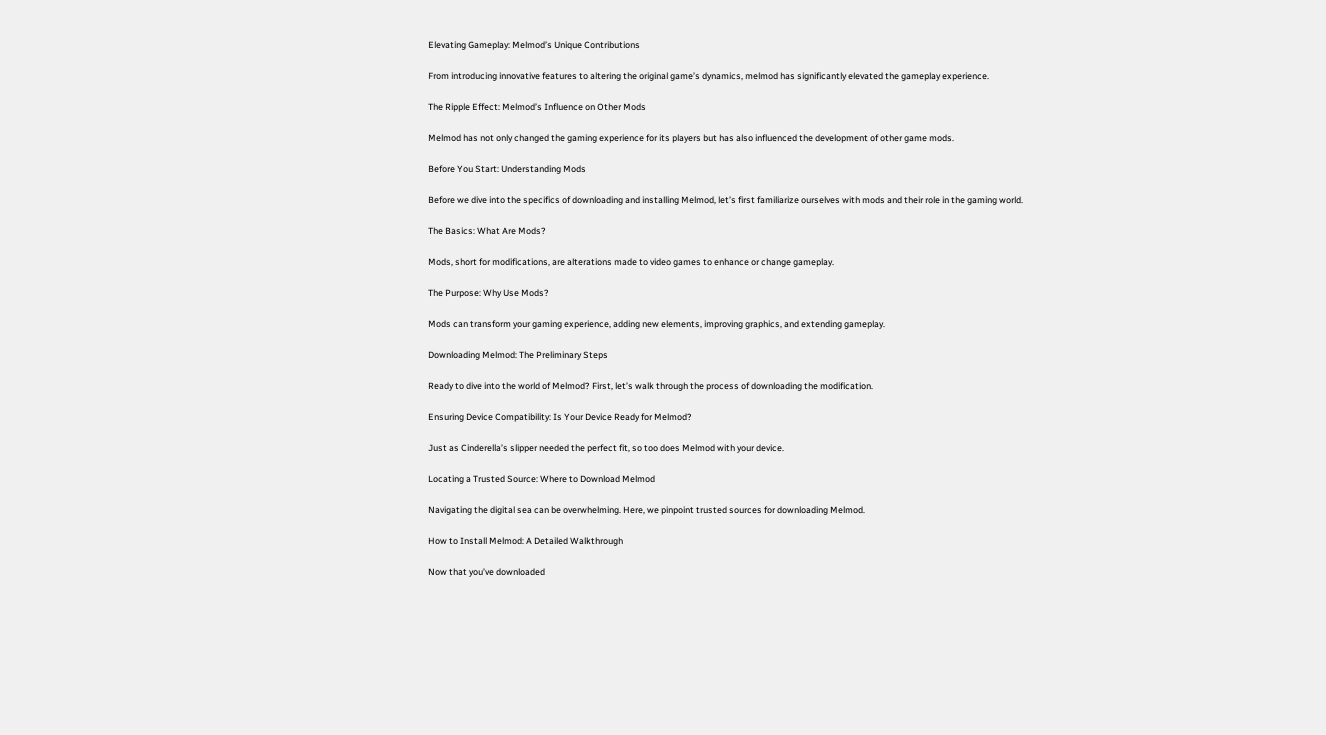Elevating Gameplay: Melmod’s Unique Contributions

From introducing innovative features to altering the original game’s dynamics, melmod has significantly elevated the gameplay experience.

The Ripple Effect: Melmod’s Influence on Other Mods

Melmod has not only changed the gaming experience for its players but has also influenced the development of other game mods.

Before You Start: Understanding Mods

Before we dive into the specifics of downloading and installing Melmod, let’s first familiarize ourselves with mods and their role in the gaming world.

The Basics: What Are Mods?

Mods, short for modifications, are alterations made to video games to enhance or change gameplay.

The Purpose: Why Use Mods?

Mods can transform your gaming experience, adding new elements, improving graphics, and extending gameplay.

Downloading Melmod: The Preliminary Steps

Ready to dive into the world of Melmod? First, let’s walk through the process of downloading the modification.

Ensuring Device Compatibility: Is Your Device Ready for Melmod?

Just as Cinderella’s slipper needed the perfect fit, so too does Melmod with your device.

Locating a Trusted Source: Where to Download Melmod

Navigating the digital sea can be overwhelming. Here, we pinpoint trusted sources for downloading Melmod.

How to Install Melmod: A Detailed Walkthrough

Now that you’ve downloaded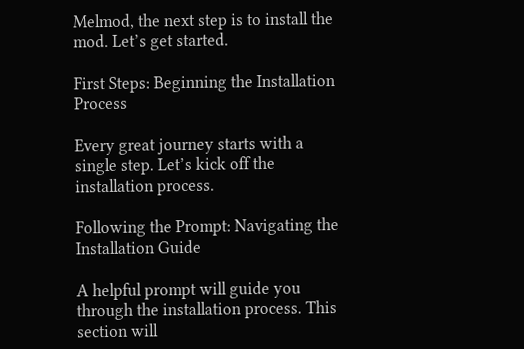Melmod, the next step is to install the mod. Let’s get started.

First Steps: Beginning the Installation Process

Every great journey starts with a single step. Let’s kick off the installation process.

Following the Prompt: Navigating the Installation Guide

A helpful prompt will guide you through the installation process. This section will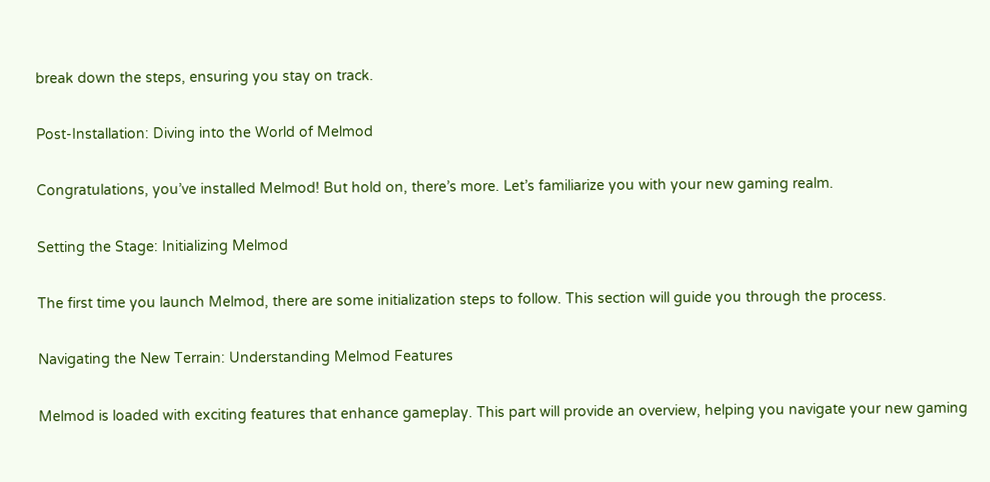break down the steps, ensuring you stay on track.

Post-Installation: Diving into the World of Melmod

Congratulations, you’ve installed Melmod! But hold on, there’s more. Let’s familiarize you with your new gaming realm.

Setting the Stage: Initializing Melmod

The first time you launch Melmod, there are some initialization steps to follow. This section will guide you through the process.

Navigating the New Terrain: Understanding Melmod Features

Melmod is loaded with exciting features that enhance gameplay. This part will provide an overview, helping you navigate your new gaming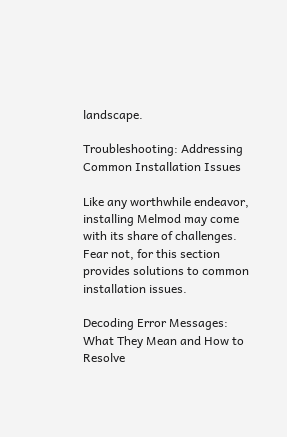landscape.

Troubleshooting: Addressing Common Installation Issues

Like any worthwhile endeavor, installing Melmod may come with its share of challenges. Fear not, for this section provides solutions to common installation issues.

Decoding Error Messages: What They Mean and How to Resolve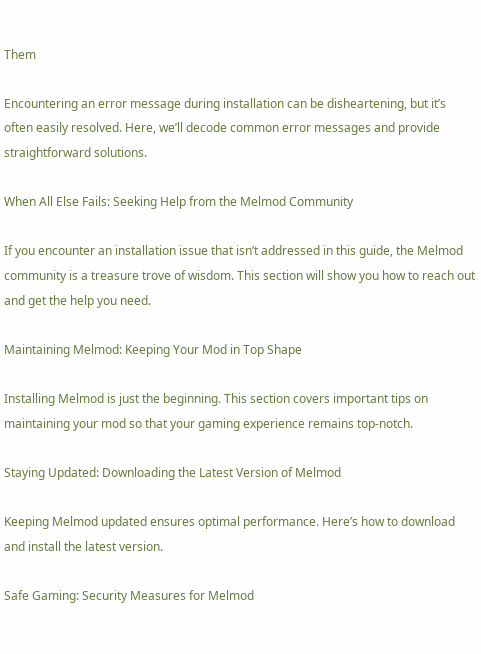Them

Encountering an error message during installation can be disheartening, but it’s often easily resolved. Here, we’ll decode common error messages and provide straightforward solutions.

When All Else Fails: Seeking Help from the Melmod Community

If you encounter an installation issue that isn’t addressed in this guide, the Melmod community is a treasure trove of wisdom. This section will show you how to reach out and get the help you need.

Maintaining Melmod: Keeping Your Mod in Top Shape

Installing Melmod is just the beginning. This section covers important tips on maintaining your mod so that your gaming experience remains top-notch.

Staying Updated: Downloading the Latest Version of Melmod

Keeping Melmod updated ensures optimal performance. Here’s how to download and install the latest version.

Safe Gaming: Security Measures for Melmod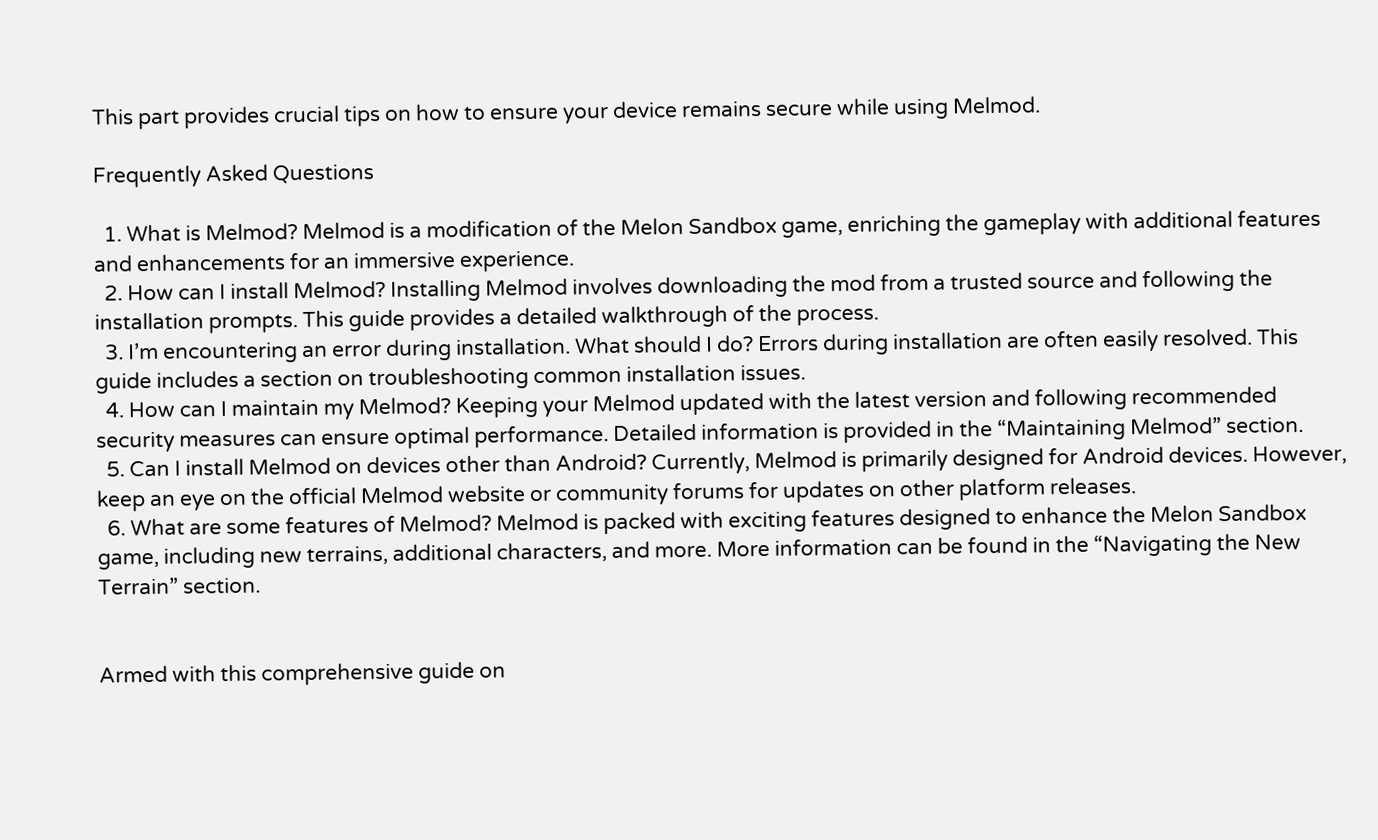This part provides crucial tips on how to ensure your device remains secure while using Melmod.

Frequently Asked Questions

  1. What is Melmod? Melmod is a modification of the Melon Sandbox game, enriching the gameplay with additional features and enhancements for an immersive experience.
  2. How can I install Melmod? Installing Melmod involves downloading the mod from a trusted source and following the installation prompts. This guide provides a detailed walkthrough of the process.
  3. I’m encountering an error during installation. What should I do? Errors during installation are often easily resolved. This guide includes a section on troubleshooting common installation issues.
  4. How can I maintain my Melmod? Keeping your Melmod updated with the latest version and following recommended security measures can ensure optimal performance. Detailed information is provided in the “Maintaining Melmod” section.
  5. Can I install Melmod on devices other than Android? Currently, Melmod is primarily designed for Android devices. However, keep an eye on the official Melmod website or community forums for updates on other platform releases.
  6. What are some features of Melmod? Melmod is packed with exciting features designed to enhance the Melon Sandbox game, including new terrains, additional characters, and more. More information can be found in the “Navigating the New Terrain” section.


Armed with this comprehensive guide on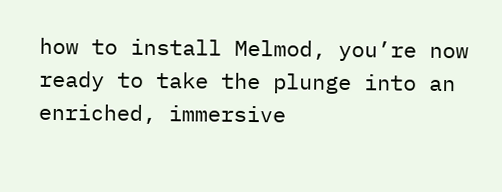how to install Melmod, you’re now ready to take the plunge into an enriched, immersive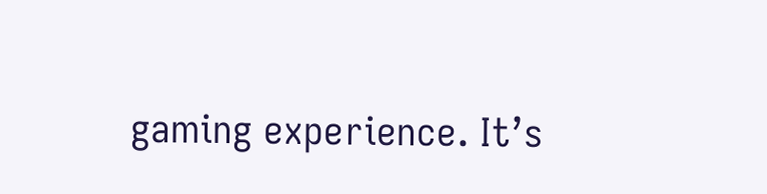gaming experience. It’s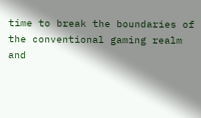time to break the boundaries of the conventional gaming realm and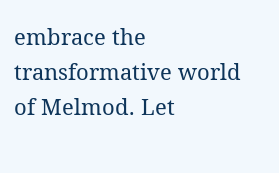embrace the transformative world of Melmod. Let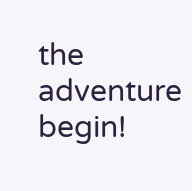the adventure begin!